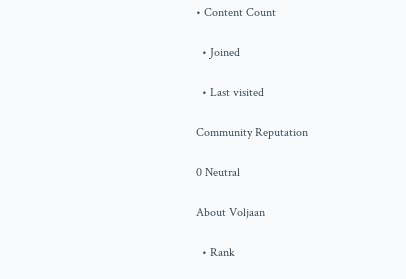• Content Count

  • Joined

  • Last visited

Community Reputation

0 Neutral

About Voljaan

  • Rank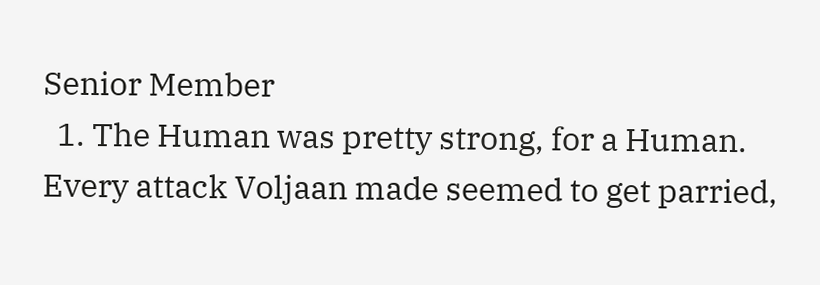Senior Member
  1. The Human was pretty strong, for a Human. Every attack Voljaan made seemed to get parried,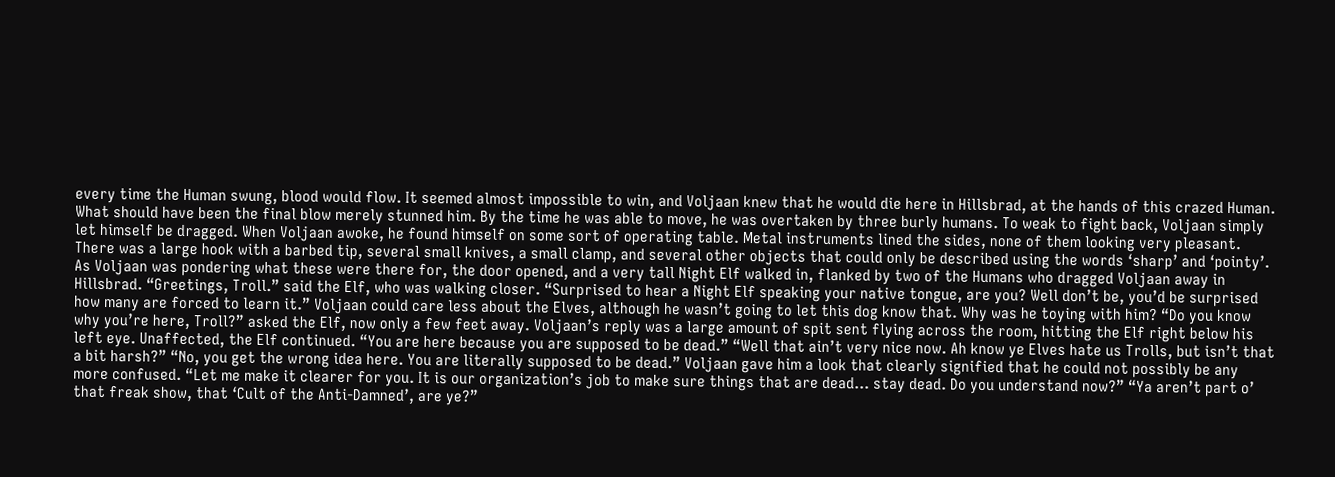every time the Human swung, blood would flow. It seemed almost impossible to win, and Voljaan knew that he would die here in Hillsbrad, at the hands of this crazed Human. What should have been the final blow merely stunned him. By the time he was able to move, he was overtaken by three burly humans. To weak to fight back, Voljaan simply let himself be dragged. When Voljaan awoke, he found himself on some sort of operating table. Metal instruments lined the sides, none of them looking very pleasant. There was a large hook with a barbed tip, several small knives, a small clamp, and several other objects that could only be described using the words ‘sharp’ and ‘pointy’. As Voljaan was pondering what these were there for, the door opened, and a very tall Night Elf walked in, flanked by two of the Humans who dragged Voljaan away in Hillsbrad. “Greetings, Troll.” said the Elf, who was walking closer. “Surprised to hear a Night Elf speaking your native tongue, are you? Well don’t be, you’d be surprised how many are forced to learn it.” Voljaan could care less about the Elves, although he wasn’t going to let this dog know that. Why was he toying with him? “Do you know why you’re here, Troll?” asked the Elf, now only a few feet away. Voljaan’s reply was a large amount of spit sent flying across the room, hitting the Elf right below his left eye. Unaffected, the Elf continued. “You are here because you are supposed to be dead.” “Well that ain’t very nice now. Ah know ye Elves hate us Trolls, but isn’t that a bit harsh?” “No, you get the wrong idea here. You are literally supposed to be dead.” Voljaan gave him a look that clearly signified that he could not possibly be any more confused. “Let me make it clearer for you. It is our organization’s job to make sure things that are dead… stay dead. Do you understand now?” “Ya aren’t part o’ that freak show, that ‘Cult of the Anti-Damned’, are ye?”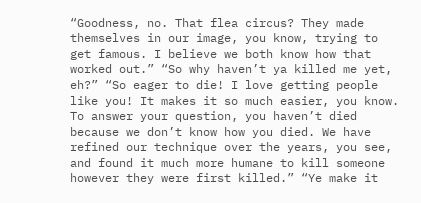“Goodness, no. That flea circus? They made themselves in our image, you know, trying to get famous. I believe we both know how that worked out.” “So why haven’t ya killed me yet, eh?” “So eager to die! I love getting people like you! It makes it so much easier, you know. To answer your question, you haven’t died because we don’t know how you died. We have refined our technique over the years, you see, and found it much more humane to kill someone however they were first killed.” “Ye make it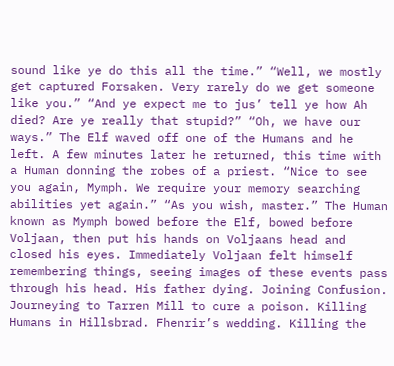sound like ye do this all the time.” “Well, we mostly get captured Forsaken. Very rarely do we get someone like you.” “And ye expect me to jus’ tell ye how Ah died? Are ye really that stupid?” “Oh, we have our ways.” The Elf waved off one of the Humans and he left. A few minutes later he returned, this time with a Human donning the robes of a priest. “Nice to see you again, Mymph. We require your memory searching abilities yet again.” “As you wish, master.” The Human known as Mymph bowed before the Elf, bowed before Voljaan, then put his hands on Voljaans head and closed his eyes. Immediately Voljaan felt himself remembering things, seeing images of these events pass through his head. His father dying. Joining Confusion. Journeying to Tarren Mill to cure a poison. Killing Humans in Hillsbrad. Fhenrir’s wedding. Killing the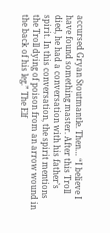accursed Gryan Stoutmantle. Then… “I believe I have found something master. After this Troll died, he had a conversation with his father’s spirit. In this conversation, the spirit mentions the Troll dying of poison from an arrow wound in the back of his leg.” The Elf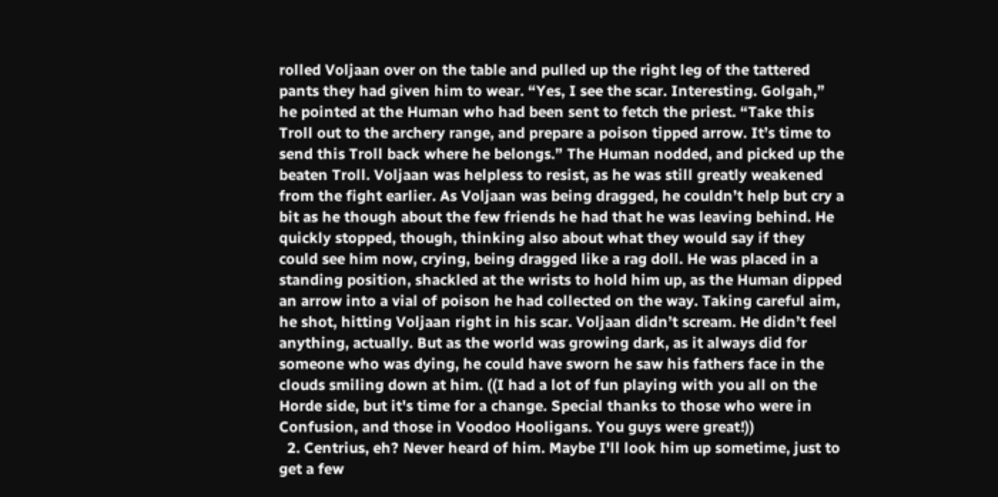rolled Voljaan over on the table and pulled up the right leg of the tattered pants they had given him to wear. “Yes, I see the scar. Interesting. Golgah,” he pointed at the Human who had been sent to fetch the priest. “Take this Troll out to the archery range, and prepare a poison tipped arrow. It’s time to send this Troll back where he belongs.” The Human nodded, and picked up the beaten Troll. Voljaan was helpless to resist, as he was still greatly weakened from the fight earlier. As Voljaan was being dragged, he couldn’t help but cry a bit as he though about the few friends he had that he was leaving behind. He quickly stopped, though, thinking also about what they would say if they could see him now, crying, being dragged like a rag doll. He was placed in a standing position, shackled at the wrists to hold him up, as the Human dipped an arrow into a vial of poison he had collected on the way. Taking careful aim, he shot, hitting Voljaan right in his scar. Voljaan didn’t scream. He didn’t feel anything, actually. But as the world was growing dark, as it always did for someone who was dying, he could have sworn he saw his fathers face in the clouds smiling down at him. ((I had a lot of fun playing with you all on the Horde side, but it's time for a change. Special thanks to those who were in Confusion, and those in Voodoo Hooligans. You guys were great!))
  2. Centrius, eh? Never heard of him. Maybe I'll look him up sometime, just to get a few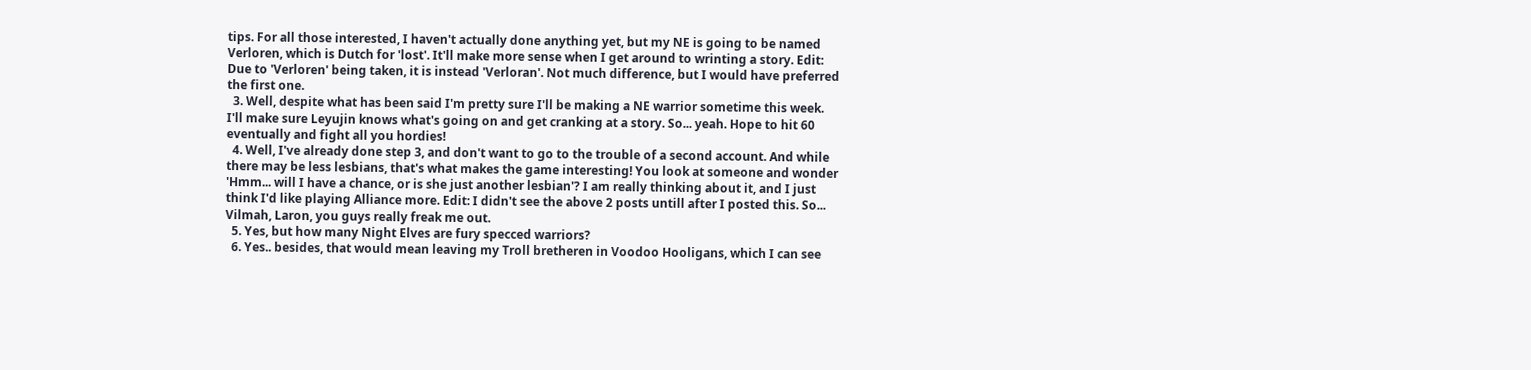tips. For all those interested, I haven't actually done anything yet, but my NE is going to be named Verloren, which is Dutch for 'lost'. It'll make more sense when I get around to wrinting a story. Edit: Due to 'Verloren' being taken, it is instead 'Verloran'. Not much difference, but I would have preferred the first one.
  3. Well, despite what has been said I'm pretty sure I'll be making a NE warrior sometime this week. I'll make sure Leyujin knows what's going on and get cranking at a story. So... yeah. Hope to hit 60 eventually and fight all you hordies!
  4. Well, I've already done step 3, and don't want to go to the trouble of a second account. And while there may be less lesbians, that's what makes the game interesting! You look at someone and wonder 'Hmm... will I have a chance, or is she just another lesbian'? I am really thinking about it, and I just think I'd like playing Alliance more. Edit: I didn't see the above 2 posts untill after I posted this. So... Vilmah, Laron, you guys really freak me out.
  5. Yes, but how many Night Elves are fury specced warriors?
  6. Yes.. besides, that would mean leaving my Troll bretheren in Voodoo Hooligans, which I can see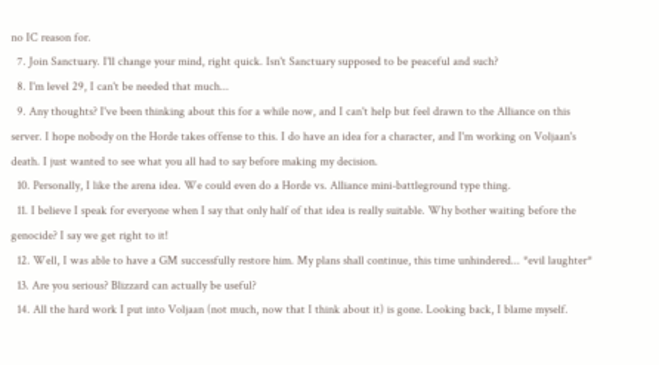no IC reason for.
  7. Join Sanctuary. I'll change your mind, right quick. Isn't Sanctuary supposed to be peaceful and such?
  8. I'm level 29, I can't be needed that much...
  9. Any thoughts? I've been thinking about this for a while now, and I can't help but feel drawn to the Alliance on this server. I hope nobody on the Horde takes offense to this. I do have an idea for a character, and I'm working on Voljaan's death. I just wanted to see what you all had to say before making my decision.
  10. Personally, I like the arena idea. We could even do a Horde vs. Alliance mini-battleground type thing.
  11. I believe I speak for everyone when I say that only half of that idea is really suitable. Why bother waiting before the genocide? I say we get right to it!
  12. Well, I was able to have a GM successfully restore him. My plans shall continue, this time unhindered... *evil laughter*
  13. Are you serious? Blizzard can actually be useful?
  14. All the hard work I put into Voljaan (not much, now that I think about it) is gone. Looking back, I blame myself.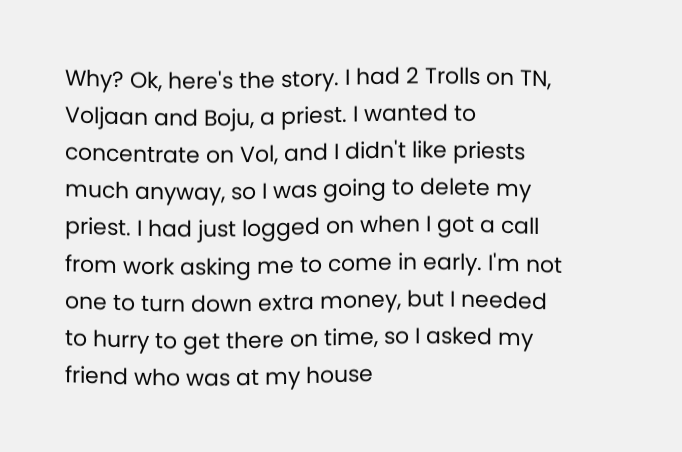Why? Ok, here's the story. I had 2 Trolls on TN, Voljaan and Boju, a priest. I wanted to concentrate on Vol, and I didn't like priests much anyway, so I was going to delete my priest. I had just logged on when I got a call from work asking me to come in early. I'm not one to turn down extra money, but I needed to hurry to get there on time, so I asked my friend who was at my house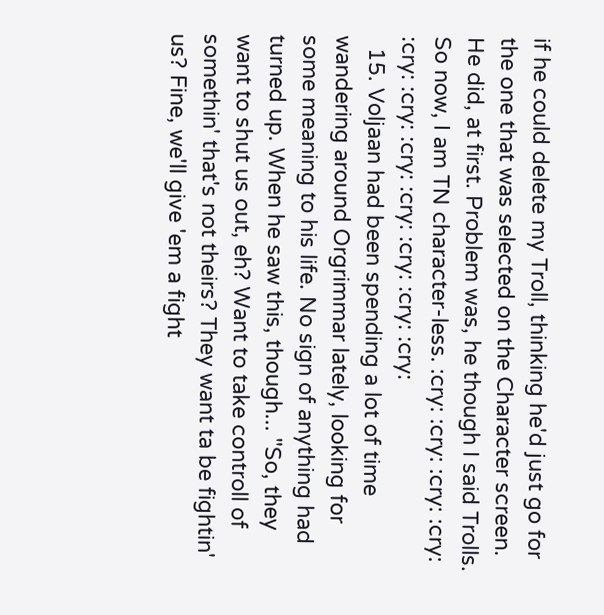if he could delete my Troll, thinking he'd just go for the one that was selected on the Character screen. He did, at first. Problem was, he though I said Trolls. So now, I am TN character-less. :cry: :cry: :cry: :cry: :cry: :cry: :cry: :cry: :cry: :cry: :cry:
  15. Voljaan had been spending a lot of time wandering around Orgrimmar lately, looking for some meaning to his life. No sign of anything had turned up. When he saw this, though... "So, they want to shut us out, eh? Want to take controll of somethin' that's not theirs? They want ta be fightin' us? Fine, we'll give 'em a fight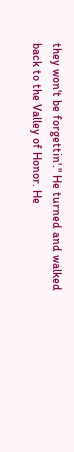they won't be forgettin'." He turned and walked back to the Valley of Honor. He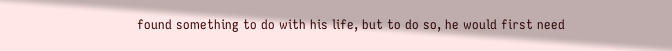found something to do with his life, but to do so, he would first need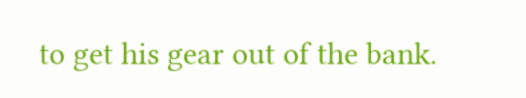to get his gear out of the bank.